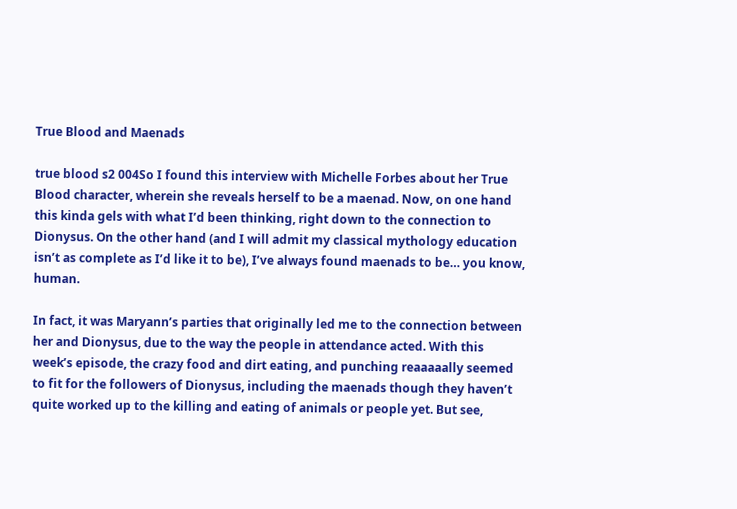True Blood and Maenads

true blood s2 004So I found this interview with Michelle Forbes about her True Blood character, wherein she reveals herself to be a maenad. Now, on one hand this kinda gels with what I’d been thinking, right down to the connection to Dionysus. On the other hand (and I will admit my classical mythology education isn’t as complete as I’d like it to be), I’ve always found maenads to be… you know, human.

In fact, it was Maryann’s parties that originally led me to the connection between her and Dionysus, due to the way the people in attendance acted. With this week’s episode, the crazy food and dirt eating, and punching reaaaaally seemed to fit for the followers of Dionysus, including the maenads though they haven’t quite worked up to the killing and eating of animals or people yet. But see,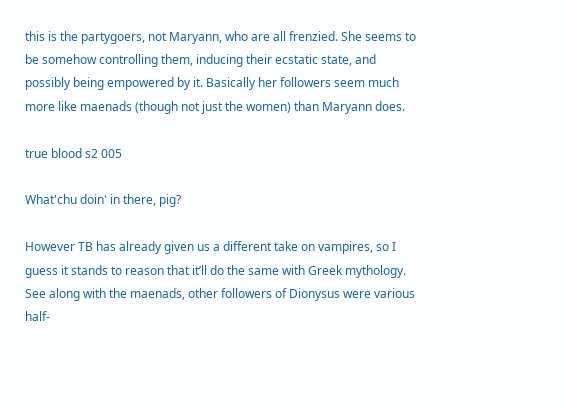this is the partygoers, not Maryann, who are all frenzied. She seems to be somehow controlling them, inducing their ecstatic state, and possibly being empowered by it. Basically her followers seem much more like maenads (though not just the women) than Maryann does.

true blood s2 005

What'chu doin' in there, pig?

However TB has already given us a different take on vampires, so I guess it stands to reason that it’ll do the same with Greek mythology. See along with the maenads, other followers of Dionysus were various half-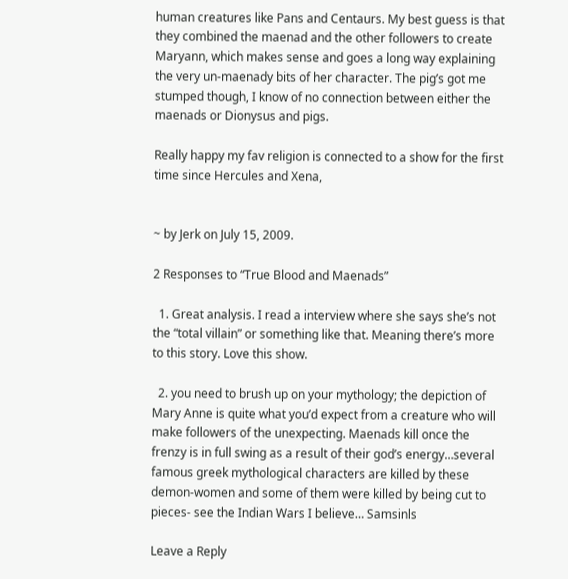human creatures like Pans and Centaurs. My best guess is that they combined the maenad and the other followers to create Maryann, which makes sense and goes a long way explaining the very un-maenady bits of her character. The pig’s got me stumped though, I know of no connection between either the maenads or Dionysus and pigs.

Really happy my fav religion is connected to a show for the first time since Hercules and Xena,


~ by Jerk on July 15, 2009.

2 Responses to “True Blood and Maenads”

  1. Great analysis. I read a interview where she says she’s not the “total villain” or something like that. Meaning there’s more to this story. Love this show.

  2. you need to brush up on your mythology; the depiction of Mary Anne is quite what you’d expect from a creature who will make followers of the unexpecting. Maenads kill once the frenzy is in full swing as a result of their god’s energy…several famous greek mythological characters are killed by these demon-women and some of them were killed by being cut to pieces- see the Indian Wars I believe… Samsinls

Leave a Reply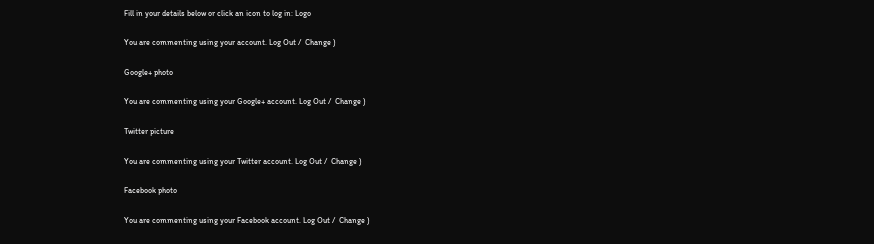Fill in your details below or click an icon to log in: Logo

You are commenting using your account. Log Out /  Change )

Google+ photo

You are commenting using your Google+ account. Log Out /  Change )

Twitter picture

You are commenting using your Twitter account. Log Out /  Change )

Facebook photo

You are commenting using your Facebook account. Log Out /  Change )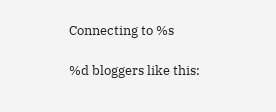Connecting to %s

%d bloggers like this: